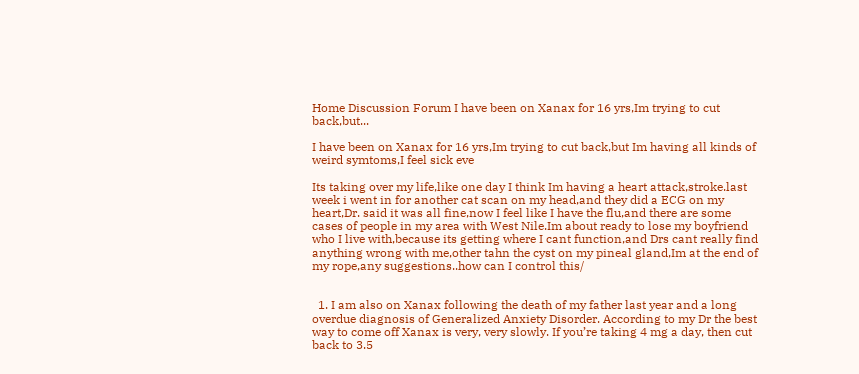Home Discussion Forum I have been on Xanax for 16 yrs,Im trying to cut back,but...

I have been on Xanax for 16 yrs,Im trying to cut back,but Im having all kinds of weird symtoms,I feel sick eve

Its taking over my life,like one day I think Im having a heart attack,stroke.last week i went in for another cat scan on my head,and they did a ECG on my heart,Dr. said it was all fine,now I feel like I have the flu,and there are some cases of people in my area with West Nile.Im about ready to lose my boyfriend who I live with,because its getting where I cant function,and Drs cant really find anything wrong with me,other tahn the cyst on my pineal gland,Im at the end of my rope,any suggestions..how can I control this/


  1. I am also on Xanax following the death of my father last year and a long overdue diagnosis of Generalized Anxiety Disorder. According to my Dr the best way to come off Xanax is very, very slowly. If you’re taking 4 mg a day, then cut back to 3.5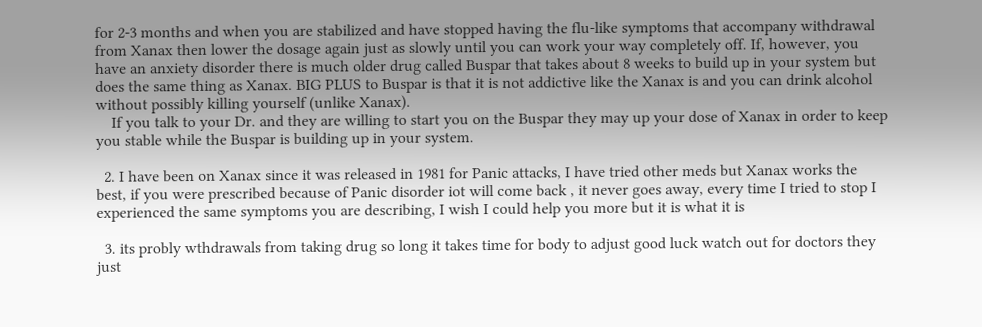for 2-3 months and when you are stabilized and have stopped having the flu-like symptoms that accompany withdrawal from Xanax then lower the dosage again just as slowly until you can work your way completely off. If, however, you have an anxiety disorder there is much older drug called Buspar that takes about 8 weeks to build up in your system but does the same thing as Xanax. BIG PLUS to Buspar is that it is not addictive like the Xanax is and you can drink alcohol without possibly killing yourself (unlike Xanax).
    If you talk to your Dr. and they are willing to start you on the Buspar they may up your dose of Xanax in order to keep you stable while the Buspar is building up in your system.

  2. I have been on Xanax since it was released in 1981 for Panic attacks, I have tried other meds but Xanax works the best, if you were prescribed because of Panic disorder iot will come back , it never goes away, every time I tried to stop I experienced the same symptoms you are describing, I wish I could help you more but it is what it is

  3. its probly wthdrawals from taking drug so long it takes time for body to adjust good luck watch out for doctors they just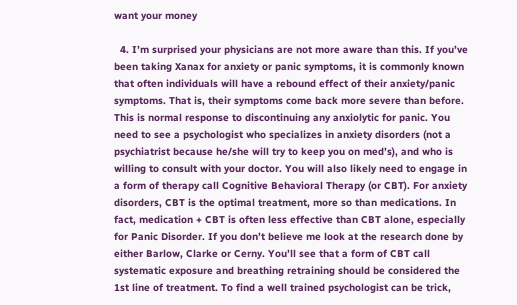want your money

  4. I’m surprised your physicians are not more aware than this. If you’ve been taking Xanax for anxiety or panic symptoms, it is commonly known that often individuals will have a rebound effect of their anxiety/panic symptoms. That is, their symptoms come back more severe than before. This is normal response to discontinuing any anxiolytic for panic. You need to see a psychologist who specializes in anxiety disorders (not a psychiatrist because he/she will try to keep you on med’s), and who is willing to consult with your doctor. You will also likely need to engage in a form of therapy call Cognitive Behavioral Therapy (or CBT). For anxiety disorders, CBT is the optimal treatment, more so than medications. In fact, medication + CBT is often less effective than CBT alone, especially for Panic Disorder. If you don’t believe me look at the research done by either Barlow, Clarke or Cerny. You’ll see that a form of CBT call systematic exposure and breathing retraining should be considered the 1st line of treatment. To find a well trained psychologist can be trick,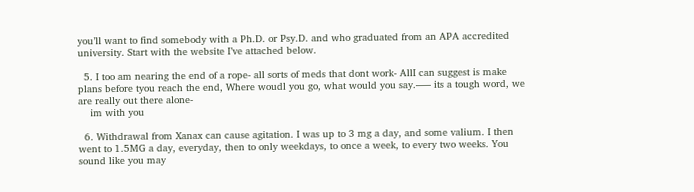you’ll want to find somebody with a Ph.D. or Psy.D. and who graduated from an APA accredited university. Start with the website I’ve attached below.

  5. I too am nearing the end of a rope- all sorts of meds that dont work- AllI can suggest is make plans before tyou reach the end, Where woudl you go, what would you say.—– its a tough word, we are really out there alone-
    im with you

  6. Withdrawal from Xanax can cause agitation. I was up to 3 mg a day, and some valium. I then went to 1.5MG a day, everyday, then to only weekdays, to once a week, to every two weeks. You sound like you may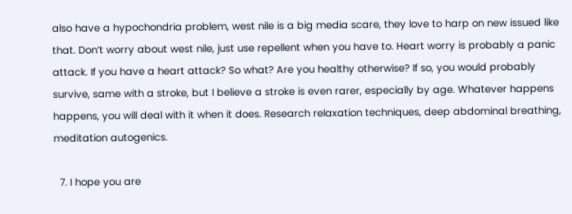also have a hypochondria problem, west nile is a big media scare, they love to harp on new issued like that. Don’t worry about west nile, just use repellent when you have to. Heart worry is probably a panic attack. If you have a heart attack? So what? Are you healthy otherwise? If so, you would probably survive, same with a stroke, but I believe a stroke is even rarer, especially by age. Whatever happens happens, you will deal with it when it does. Research relaxation techniques, deep abdominal breathing, meditation autogenics.

  7. I hope you are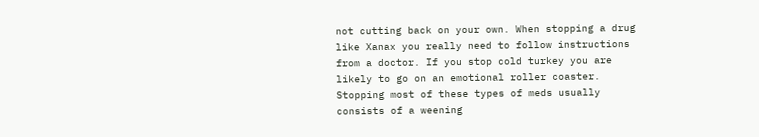not cutting back on your own. When stopping a drug like Xanax you really need to follow instructions from a doctor. If you stop cold turkey you are likely to go on an emotional roller coaster. Stopping most of these types of meds usually consists of a weening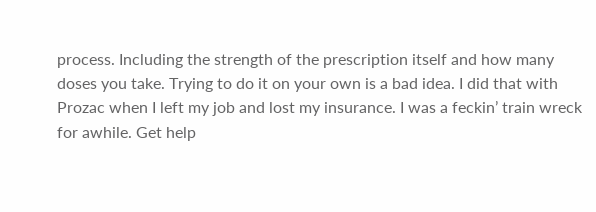process. Including the strength of the prescription itself and how many doses you take. Trying to do it on your own is a bad idea. I did that with Prozac when I left my job and lost my insurance. I was a feckin’ train wreck for awhile. Get help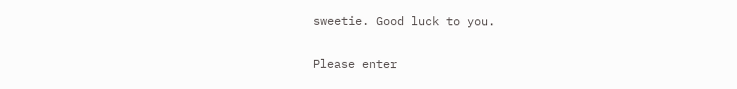sweetie. Good luck to you.


Please enter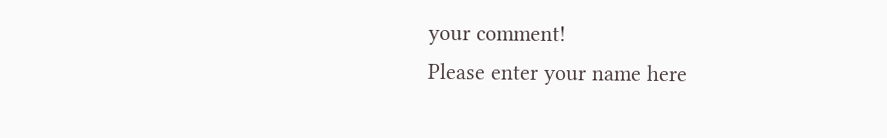your comment!
Please enter your name here